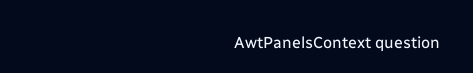AwtPanelsContext question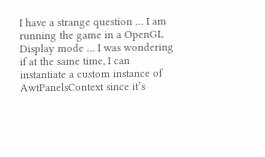I have a strange question … I am running the game in a OpenGL Display mode … I was wondering if at the same time, I can instantiate a custom instance of AwtPanelsContext since it’s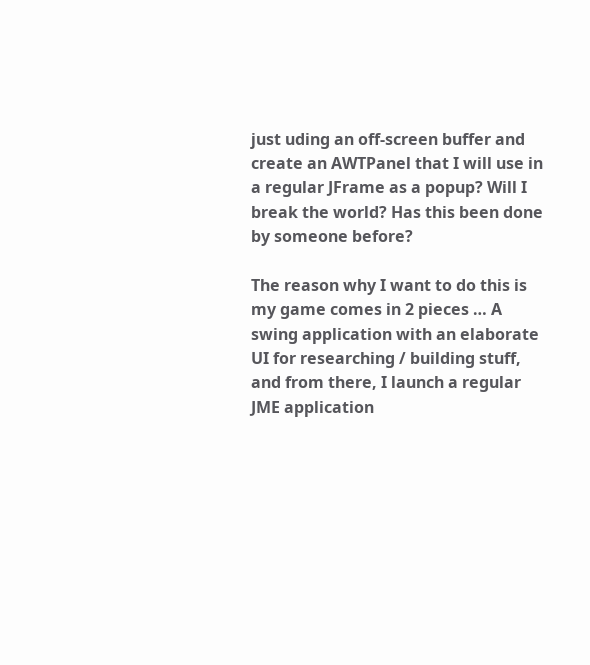just uding an off-screen buffer and create an AWTPanel that I will use in a regular JFrame as a popup? Will I break the world? Has this been done by someone before?

The reason why I want to do this is my game comes in 2 pieces … A swing application with an elaborate UI for researching / building stuff, and from there, I launch a regular JME application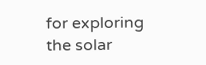for exploring the solar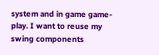system and in game game-play. I want to reuse my swing components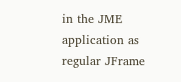in the JME application as regular JFrame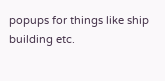popups for things like ship building etc.